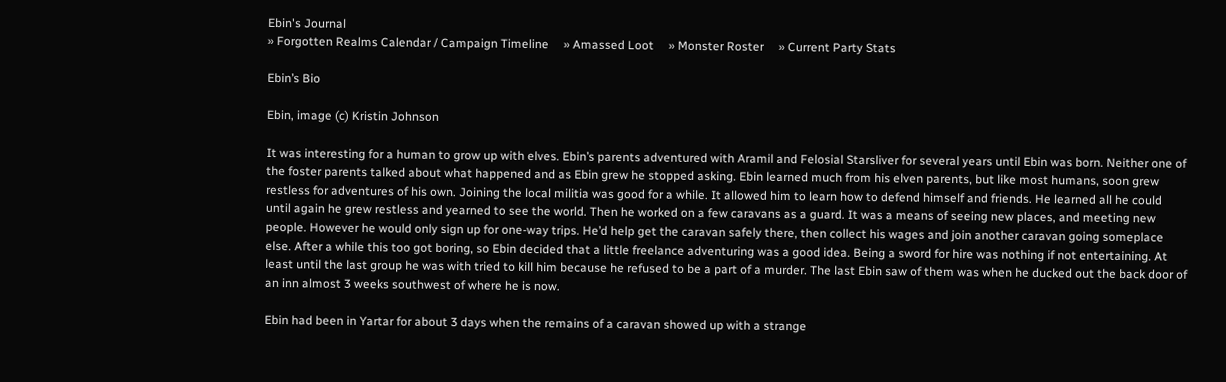Ebin's Journal
» Forgotten Realms Calendar / Campaign Timeline     » Amassed Loot     » Monster Roster     » Current Party Stats

Ebin’s Bio

Ebin, image (c) Kristin Johnson

It was interesting for a human to grow up with elves. Ebin’s parents adventured with Aramil and Felosial Starsliver for several years until Ebin was born. Neither one of the foster parents talked about what happened and as Ebin grew he stopped asking. Ebin learned much from his elven parents, but like most humans, soon grew restless for adventures of his own. Joining the local militia was good for a while. It allowed him to learn how to defend himself and friends. He learned all he could until again he grew restless and yearned to see the world. Then he worked on a few caravans as a guard. It was a means of seeing new places, and meeting new people. However he would only sign up for one-way trips. He’d help get the caravan safely there, then collect his wages and join another caravan going someplace else. After a while this too got boring, so Ebin decided that a little freelance adventuring was a good idea. Being a sword for hire was nothing if not entertaining. At least until the last group he was with tried to kill him because he refused to be a part of a murder. The last Ebin saw of them was when he ducked out the back door of an inn almost 3 weeks southwest of where he is now.

Ebin had been in Yartar for about 3 days when the remains of a caravan showed up with a strange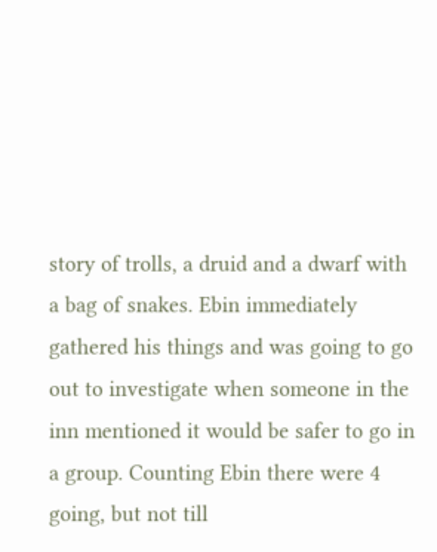story of trolls, a druid and a dwarf with a bag of snakes. Ebin immediately gathered his things and was going to go out to investigate when someone in the inn mentioned it would be safer to go in a group. Counting Ebin there were 4 going, but not till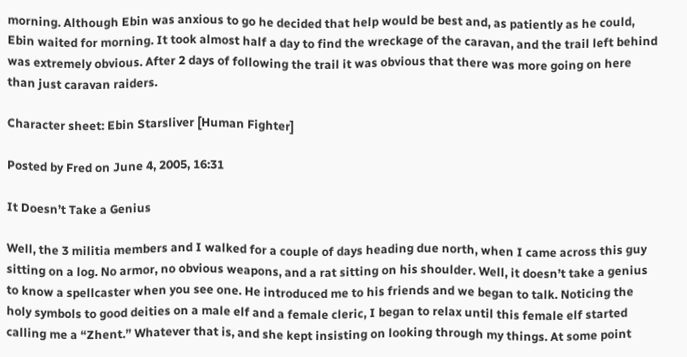morning. Although Ebin was anxious to go he decided that help would be best and, as patiently as he could, Ebin waited for morning. It took almost half a day to find the wreckage of the caravan, and the trail left behind was extremely obvious. After 2 days of following the trail it was obvious that there was more going on here than just caravan raiders.

Character sheet: Ebin Starsliver [Human Fighter]

Posted by Fred on June 4, 2005, 16:31

It Doesn’t Take a Genius

Well, the 3 militia members and I walked for a couple of days heading due north, when I came across this guy sitting on a log. No armor, no obvious weapons, and a rat sitting on his shoulder. Well, it doesn’t take a genius to know a spellcaster when you see one. He introduced me to his friends and we began to talk. Noticing the holy symbols to good deities on a male elf and a female cleric, I began to relax until this female elf started calling me a “Zhent.” Whatever that is, and she kept insisting on looking through my things. At some point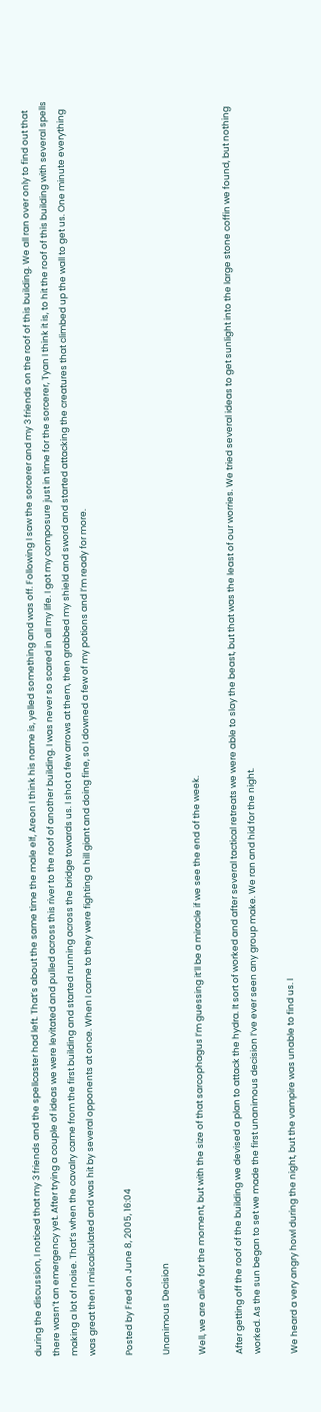during the discussion, I noticed that my 3 friends and the spellcaster had left. That’s about the same time the male elf, Areon I think his name is, yelled something and was off. Following I saw the sorcerer and my 3 friends on the roof of this building. We all ran over only to find out that there wasn’t an emergency yet. After trying a couple of ideas we were levitated and pulled across this river to the roof of another building. I was never so scared in all my life. I got my composure just in time for the sorcerer, Tyan I think it is, to hit the roof of this building with several spells making a lot of noise. That’s when the cavalry came from the first building and started running across the bridge towards us. I shot a few arrows at them, then grabbed my shield and sword and started attacking the creatures that climbed up the wall to get us. One minute everything was great then I miscalculated and was hit by several opponents at once. When I came to they were fighting a hill giant and doing fine, so I downed a few of my potions and I’m ready for more.

Posted by Fred on June 8, 2005, 16:04

Unanimous Decision

Well, we are alive for the moment, but with the size of that sarcophagus I’m guessing it’ll be a miracle if we see the end of the week.

After getting off the roof of the building we devised a plan to attack the hydra. It sort of worked and after several tactical retreats we were able to slay the beast, but that was the least of our worries. We tried several ideas to get sunlight into the large stone coffin we found, but nothing worked. As the sun began to set we made the first unanimous decision I’ve ever seen any group make. We ran and hid for the night.

We heard a very angry howl during the night, but the vampire was unable to find us. I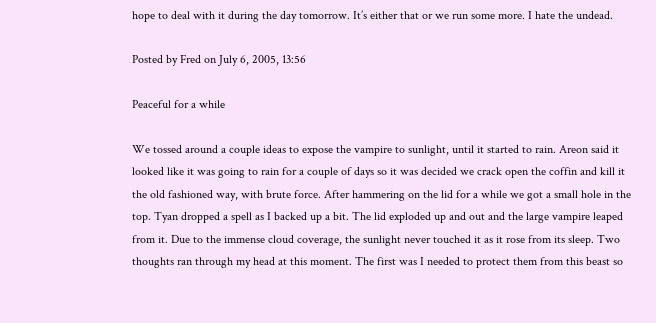hope to deal with it during the day tomorrow. It’s either that or we run some more. I hate the undead.

Posted by Fred on July 6, 2005, 13:56

Peaceful for a while

We tossed around a couple ideas to expose the vampire to sunlight, until it started to rain. Areon said it looked like it was going to rain for a couple of days so it was decided we crack open the coffin and kill it the old fashioned way, with brute force. After hammering on the lid for a while we got a small hole in the top. Tyan dropped a spell as I backed up a bit. The lid exploded up and out and the large vampire leaped from it. Due to the immense cloud coverage, the sunlight never touched it as it rose from its sleep. Two thoughts ran through my head at this moment. The first was I needed to protect them from this beast so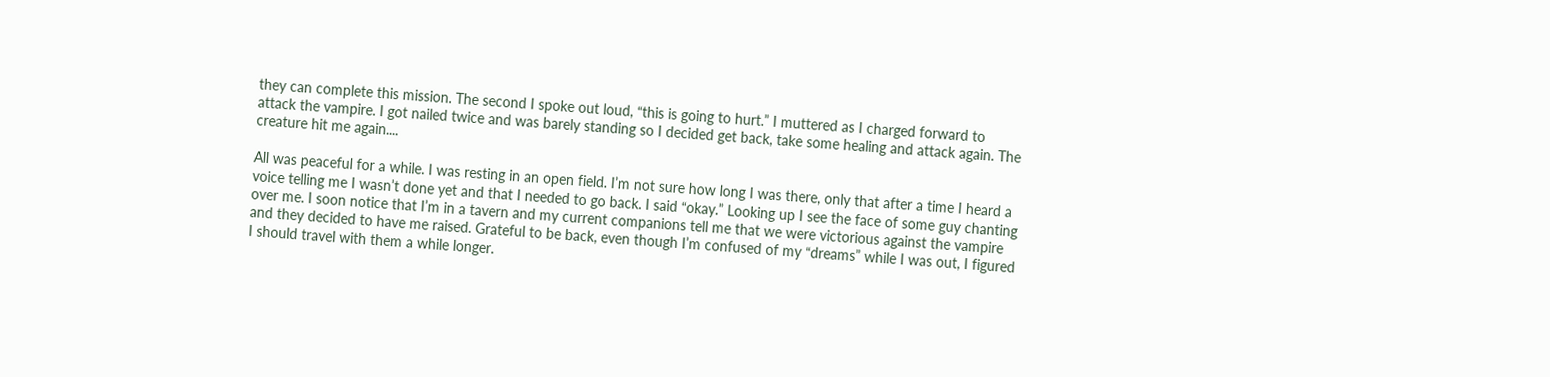they can complete this mission. The second I spoke out loud, “this is going to hurt.” I muttered as I charged forward to attack the vampire. I got nailed twice and was barely standing so I decided get back, take some healing and attack again. The creature hit me again....

All was peaceful for a while. I was resting in an open field. I’m not sure how long I was there, only that after a time I heard a voice telling me I wasn’t done yet and that I needed to go back. I said “okay.” Looking up I see the face of some guy chanting over me. I soon notice that I’m in a tavern and my current companions tell me that we were victorious against the vampire and they decided to have me raised. Grateful to be back, even though I’m confused of my “dreams” while I was out, I figured I should travel with them a while longer.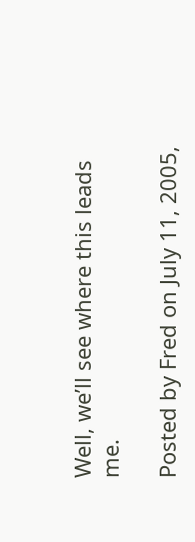Well, we’ll see where this leads me.

Posted by Fred on July 11, 2005,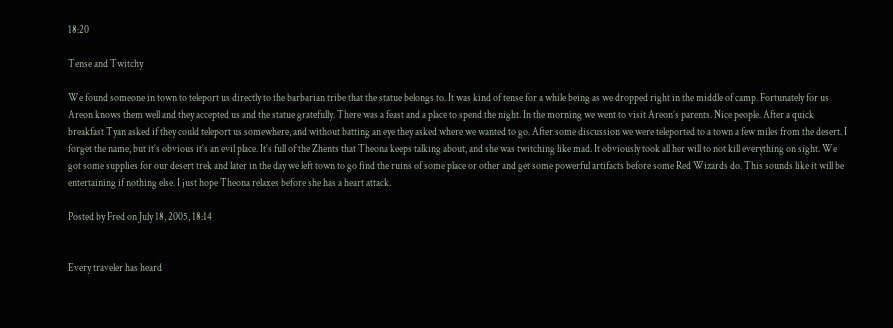18:20

Tense and Twitchy

We found someone in town to teleport us directly to the barbarian tribe that the statue belongs to. It was kind of tense for a while being as we dropped right in the middle of camp. Fortunately for us Areon knows them well and they accepted us and the statue gratefully. There was a feast and a place to spend the night. In the morning we went to visit Areon’s parents. Nice people. After a quick breakfast Tyan asked if they could teleport us somewhere, and without batting an eye they asked where we wanted to go. After some discussion we were teleported to a town a few miles from the desert. I forget the name, but it’s obvious it’s an evil place. It’s full of the Zhents that Theona keeps talking about, and she was twitching like mad. It obviously took all her will to not kill everything on sight. We got some supplies for our desert trek and later in the day we left town to go find the ruins of some place or other and get some powerful artifacts before some Red Wizards do. This sounds like it will be entertaining if nothing else. I just hope Theona relaxes before she has a heart attack.

Posted by Fred on July 18, 2005, 18:14


Every traveler has heard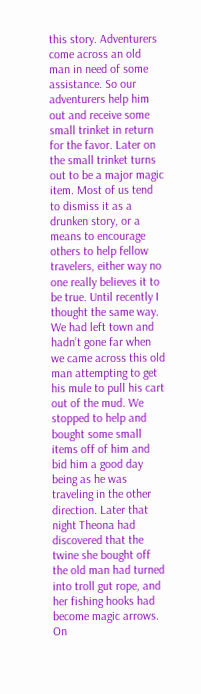this story. Adventurers come across an old man in need of some assistance. So our adventurers help him out and receive some small trinket in return for the favor. Later on the small trinket turns out to be a major magic item. Most of us tend to dismiss it as a drunken story, or a means to encourage others to help fellow travelers, either way no one really believes it to be true. Until recently I thought the same way. We had left town and hadn’t gone far when we came across this old man attempting to get his mule to pull his cart out of the mud. We stopped to help and bought some small items off of him and bid him a good day being as he was traveling in the other direction. Later that night Theona had discovered that the twine she bought off the old man had turned into troll gut rope, and her fishing hooks had become magic arrows. On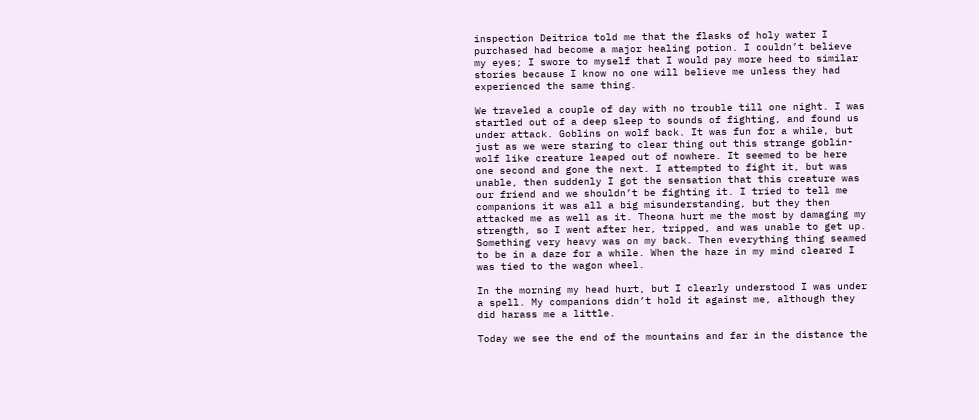inspection Deitrica told me that the flasks of holy water I purchased had become a major healing potion. I couldn’t believe my eyes; I swore to myself that I would pay more heed to similar stories because I know no one will believe me unless they had experienced the same thing.

We traveled a couple of day with no trouble till one night. I was startled out of a deep sleep to sounds of fighting, and found us under attack. Goblins on wolf back. It was fun for a while, but just as we were staring to clear thing out this strange goblin-wolf like creature leaped out of nowhere. It seemed to be here one second and gone the next. I attempted to fight it, but was unable, then suddenly I got the sensation that this creature was our friend and we shouldn’t be fighting it. I tried to tell me companions it was all a big misunderstanding, but they then attacked me as well as it. Theona hurt me the most by damaging my strength, so I went after her, tripped, and was unable to get up. Something very heavy was on my back. Then everything thing seamed to be in a daze for a while. When the haze in my mind cleared I was tied to the wagon wheel.

In the morning my head hurt, but I clearly understood I was under a spell. My companions didn’t hold it against me, although they did harass me a little.

Today we see the end of the mountains and far in the distance the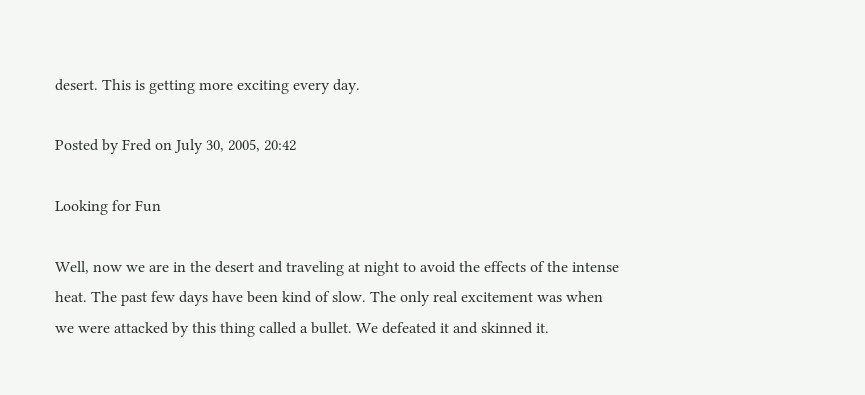desert. This is getting more exciting every day.

Posted by Fred on July 30, 2005, 20:42

Looking for Fun

Well, now we are in the desert and traveling at night to avoid the effects of the intense heat. The past few days have been kind of slow. The only real excitement was when we were attacked by this thing called a bullet. We defeated it and skinned it.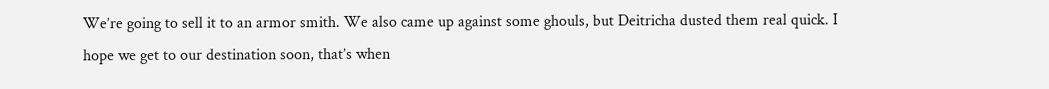We’re going to sell it to an armor smith. We also came up against some ghouls, but Deitricha dusted them real quick. I hope we get to our destination soon, that’s when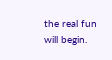the real fun will begin.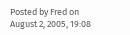Posted by Fred on August 2, 2005, 19:08